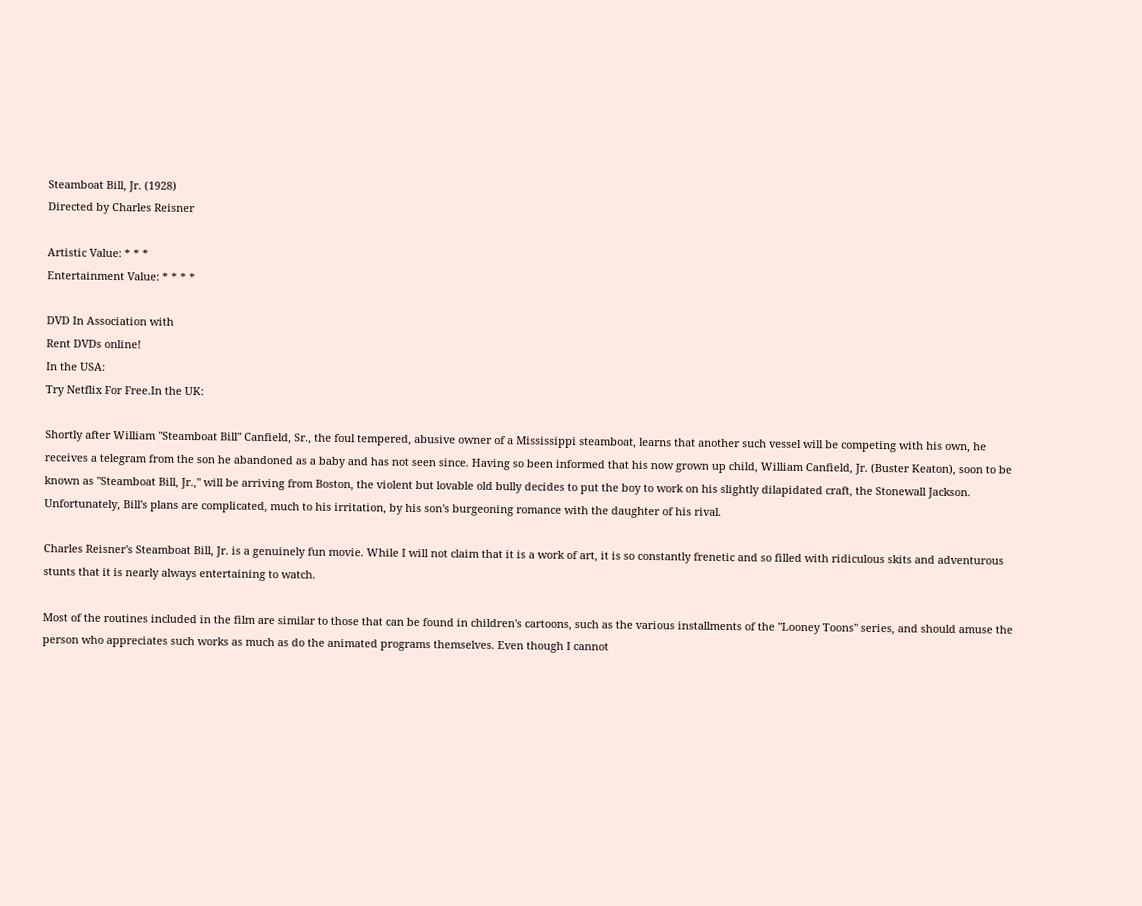Steamboat Bill, Jr. (1928)
Directed by Charles Reisner

Artistic Value: * * *
Entertainment Value: * * * *

DVD In Association with
Rent DVDs online!
In the USA:
Try Netflix For Free.In the UK:

Shortly after William "Steamboat Bill" Canfield, Sr., the foul tempered, abusive owner of a Mississippi steamboat, learns that another such vessel will be competing with his own, he receives a telegram from the son he abandoned as a baby and has not seen since. Having so been informed that his now grown up child, William Canfield, Jr. (Buster Keaton), soon to be known as "Steamboat Bill, Jr.," will be arriving from Boston, the violent but lovable old bully decides to put the boy to work on his slightly dilapidated craft, the Stonewall Jackson. Unfortunately, Bill's plans are complicated, much to his irritation, by his son's burgeoning romance with the daughter of his rival.

Charles Reisner's Steamboat Bill, Jr. is a genuinely fun movie. While I will not claim that it is a work of art, it is so constantly frenetic and so filled with ridiculous skits and adventurous stunts that it is nearly always entertaining to watch.

Most of the routines included in the film are similar to those that can be found in children's cartoons, such as the various installments of the "Looney Toons" series, and should amuse the person who appreciates such works as much as do the animated programs themselves. Even though I cannot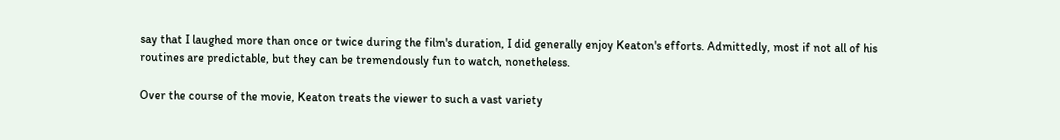say that I laughed more than once or twice during the film's duration, I did generally enjoy Keaton's efforts. Admittedly, most if not all of his routines are predictable, but they can be tremendously fun to watch, nonetheless.

Over the course of the movie, Keaton treats the viewer to such a vast variety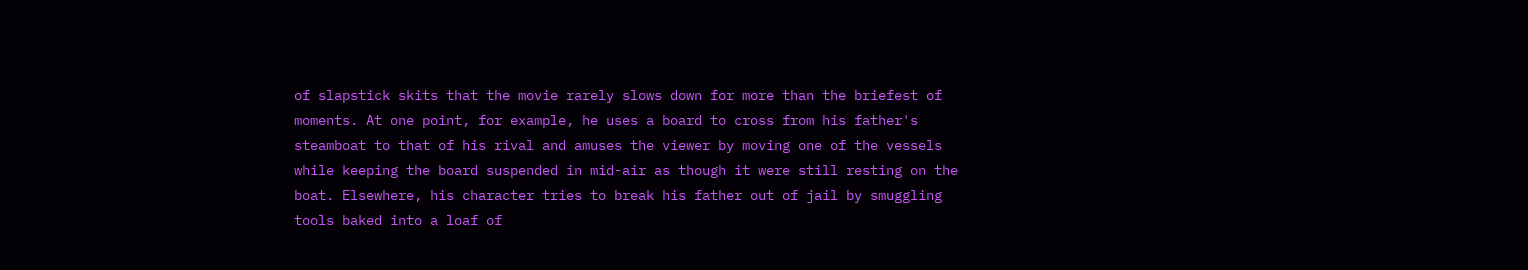of slapstick skits that the movie rarely slows down for more than the briefest of moments. At one point, for example, he uses a board to cross from his father's steamboat to that of his rival and amuses the viewer by moving one of the vessels while keeping the board suspended in mid-air as though it were still resting on the boat. Elsewhere, his character tries to break his father out of jail by smuggling tools baked into a loaf of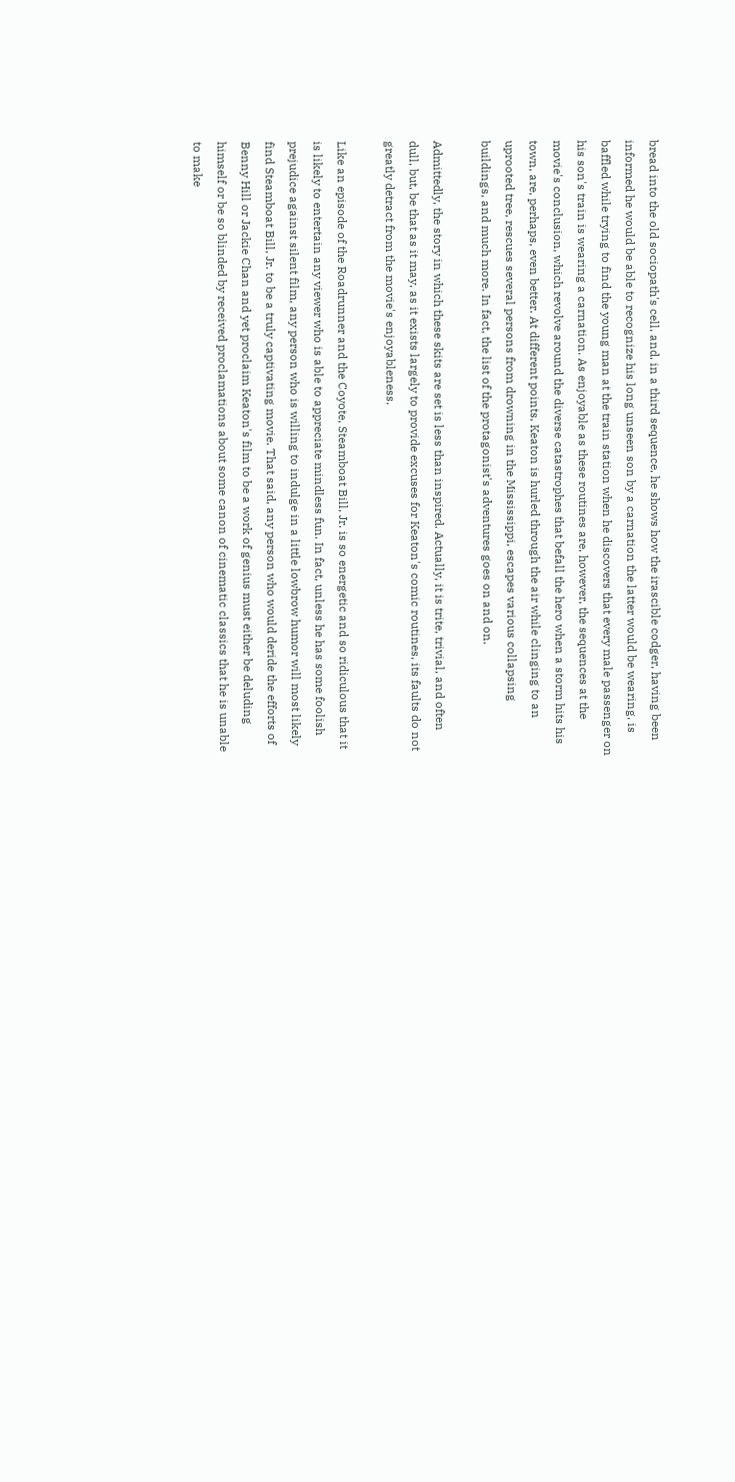bread into the old sociopath's cell, and, in a third sequence, he shows how the irascible codger, having been informed he would be able to recognize his long unseen son by a carnation the latter would be wearing, is baffled while trying to find the young man at the train station when he discovers that every male passenger on his son's train is wearing a carnation. As enjoyable as these routines are, however, the sequences at the movie's conclusion, which revolve around the diverse catastrophes that befall the hero when a storm hits his town, are, perhaps, even better. At different points, Keaton is hurled through the air while clinging to an uprooted tree, rescues several persons from drowning in the Mississippi, escapes various collapsing buildings, and much more. In fact, the list of the protagonist's adventures goes on and on.

Admittedly, the story in which these skits are set is less than inspired. Actually, it is trite, trivial, and often dull, but, be that as it may, as it exists largely to provide excuses for Keaton's comic routines, its faults do not greatly detract from the movie's enjoyableness.

Like an episode of the Roadrunner and the Coyote, Steamboat Bill, Jr. is so energetic and so ridiculous that it is likely to entertain any viewer who is able to appreciate mindless fun. In fact, unless he has some foolish prejudice against silent film, any person who is willing to indulge in a little lowbrow humor will most likely find Steamboat Bill, Jr. to be a truly captivating movie. That said, any person who would deride the efforts of Benny Hill or Jackie Chan and yet proclaim Keaton's film to be a work of genius must either be deluding himself or be so blinded by received proclamations about some canon of cinematic classics that he is unable to make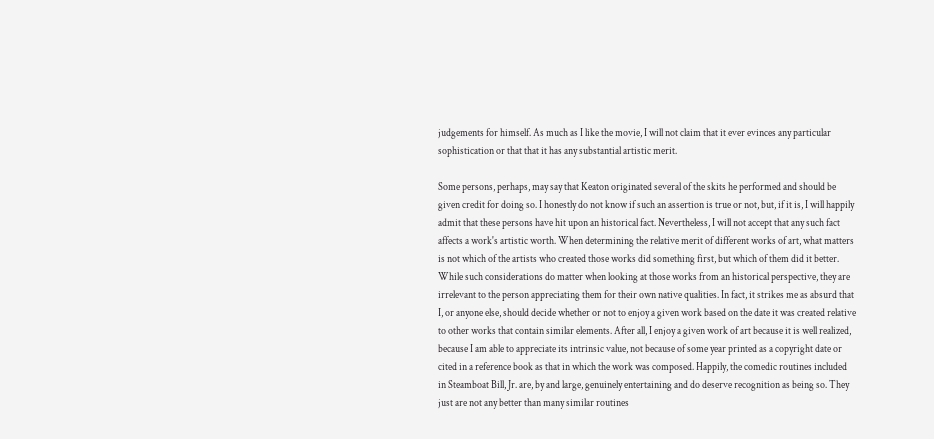judgements for himself. As much as I like the movie, I will not claim that it ever evinces any particular sophistication or that that it has any substantial artistic merit.

Some persons, perhaps, may say that Keaton originated several of the skits he performed and should be given credit for doing so. I honestly do not know if such an assertion is true or not, but, if it is, I will happily admit that these persons have hit upon an historical fact. Nevertheless, I will not accept that any such fact affects a work's artistic worth. When determining the relative merit of different works of art, what matters is not which of the artists who created those works did something first, but which of them did it better. While such considerations do matter when looking at those works from an historical perspective, they are irrelevant to the person appreciating them for their own native qualities. In fact, it strikes me as absurd that I, or anyone else, should decide whether or not to enjoy a given work based on the date it was created relative to other works that contain similar elements. After all, I enjoy a given work of art because it is well realized, because I am able to appreciate its intrinsic value, not because of some year printed as a copyright date or cited in a reference book as that in which the work was composed. Happily, the comedic routines included in Steamboat Bill, Jr. are, by and large, genuinely entertaining and do deserve recognition as being so. They just are not any better than many similar routines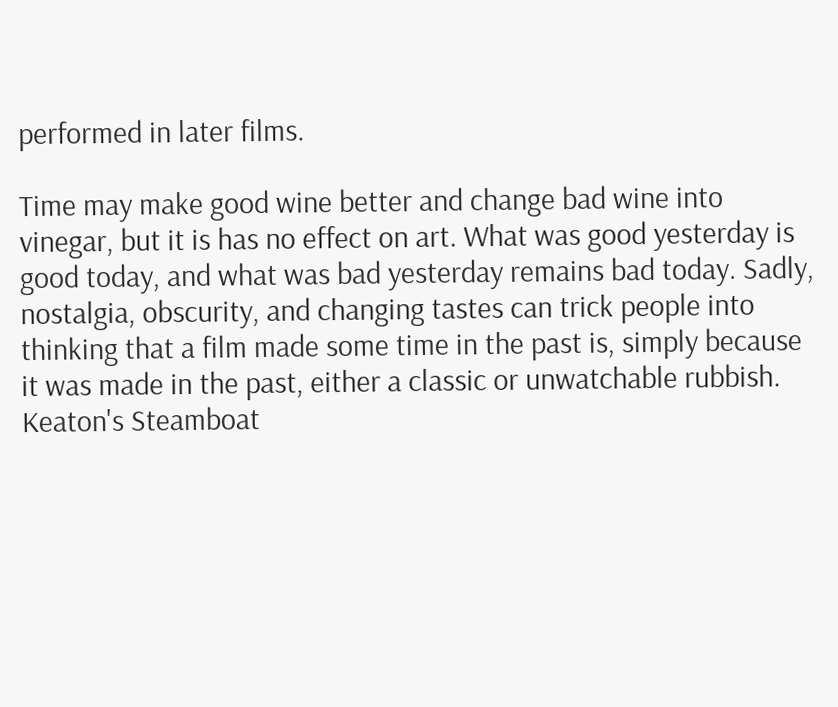performed in later films.

Time may make good wine better and change bad wine into vinegar, but it is has no effect on art. What was good yesterday is good today, and what was bad yesterday remains bad today. Sadly, nostalgia, obscurity, and changing tastes can trick people into thinking that a film made some time in the past is, simply because it was made in the past, either a classic or unwatchable rubbish. Keaton's Steamboat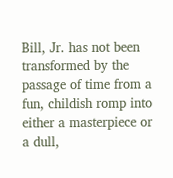Bill, Jr. has not been transformed by the passage of time from a fun, childish romp into either a masterpiece or a dull,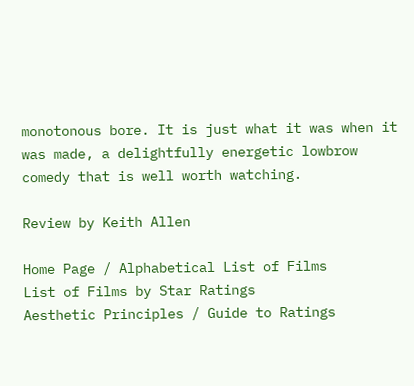monotonous bore. It is just what it was when it was made, a delightfully energetic lowbrow comedy that is well worth watching.

Review by Keith Allen

Home Page / Alphabetical List of Films
List of Films by Star Ratings
Aesthetic Principles / Guide to Ratings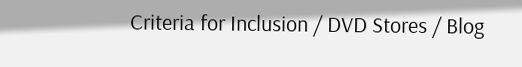Criteria for Inclusion / DVD Stores / Blog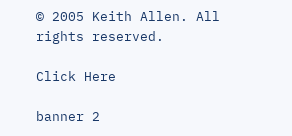© 2005 Keith Allen. All rights reserved.

Click Here

banner 2